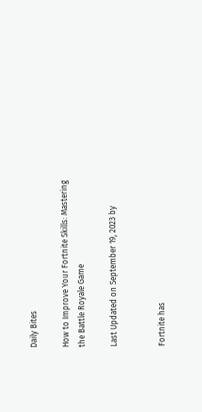Daily Bites

How to Improve Your Fortnite Skills: Mastering the Battle Royale Game

Last Updated on September 19, 2023 by


Fortnite has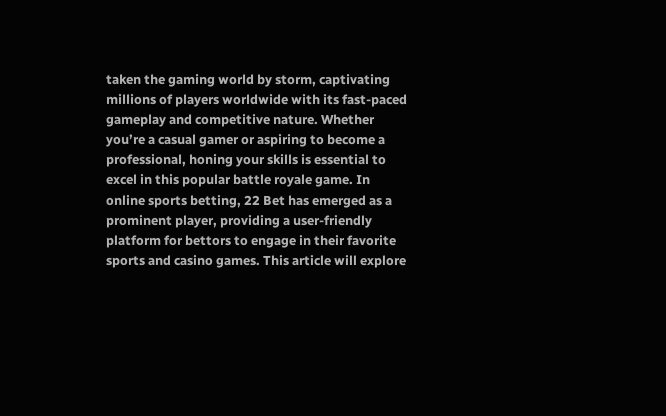taken the gaming world by storm, captivating millions of players worldwide with its fast-paced gameplay and competitive nature. Whether you’re a casual gamer or aspiring to become a professional, honing your skills is essential to excel in this popular battle royale game. In online sports betting, 22 Bet has emerged as a prominent player, providing a user-friendly platform for bettors to engage in their favorite sports and casino games. This article will explore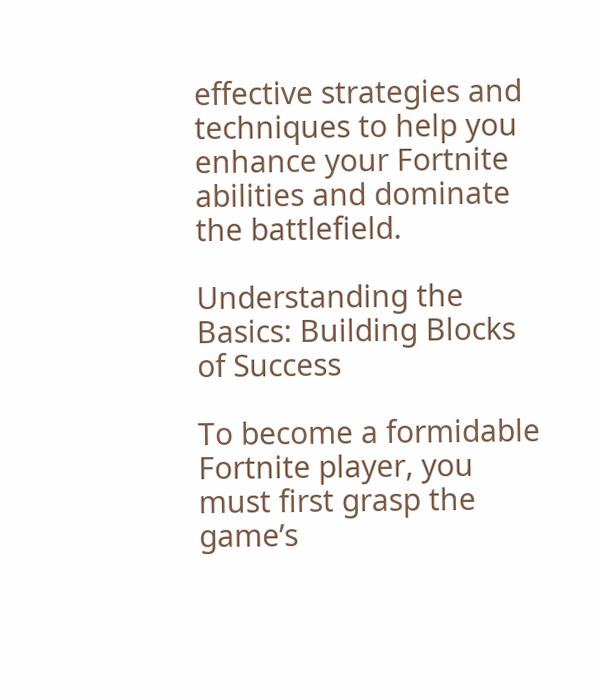effective strategies and techniques to help you enhance your Fortnite abilities and dominate the battlefield.

Understanding the Basics: Building Blocks of Success

To become a formidable Fortnite player, you must first grasp the game’s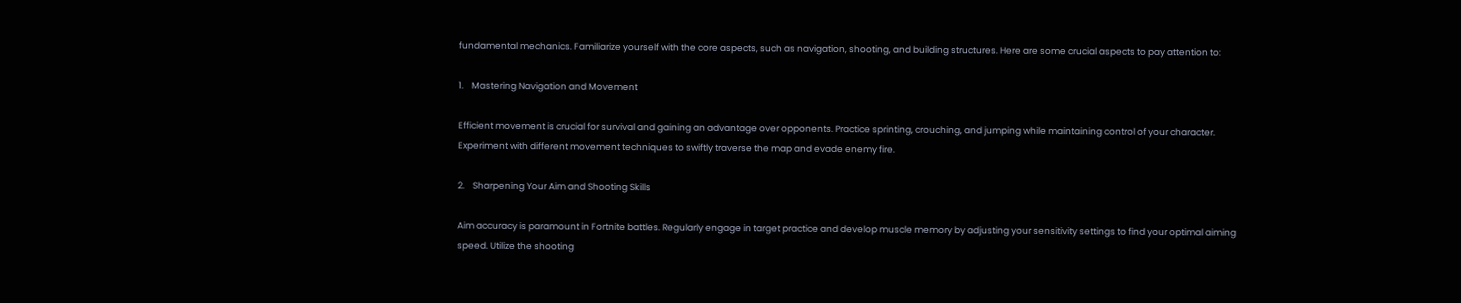fundamental mechanics. Familiarize yourself with the core aspects, such as navigation, shooting, and building structures. Here are some crucial aspects to pay attention to:

1.    Mastering Navigation and Movement

Efficient movement is crucial for survival and gaining an advantage over opponents. Practice sprinting, crouching, and jumping while maintaining control of your character. Experiment with different movement techniques to swiftly traverse the map and evade enemy fire.

2.    Sharpening Your Aim and Shooting Skills

Aim accuracy is paramount in Fortnite battles. Regularly engage in target practice and develop muscle memory by adjusting your sensitivity settings to find your optimal aiming speed. Utilize the shooting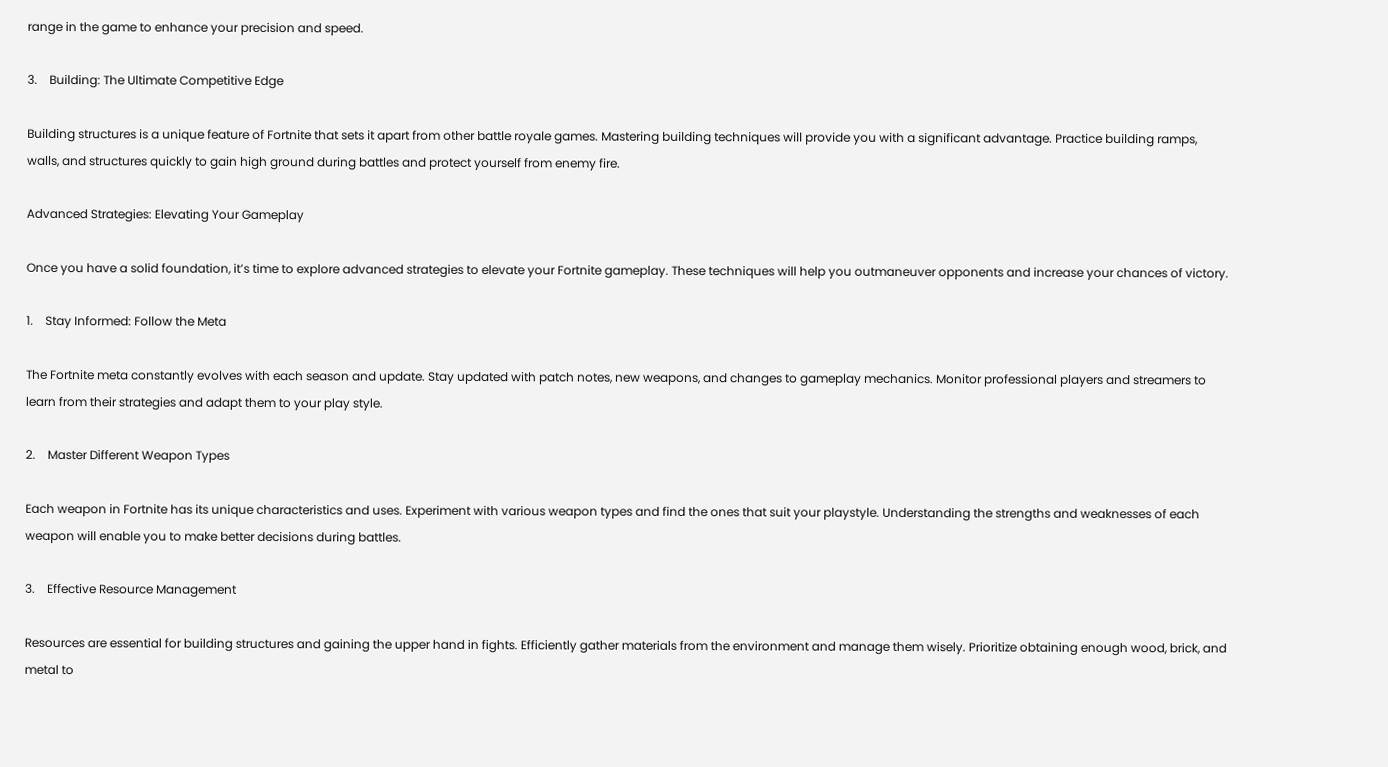range in the game to enhance your precision and speed.

3.    Building: The Ultimate Competitive Edge

Building structures is a unique feature of Fortnite that sets it apart from other battle royale games. Mastering building techniques will provide you with a significant advantage. Practice building ramps, walls, and structures quickly to gain high ground during battles and protect yourself from enemy fire.

Advanced Strategies: Elevating Your Gameplay

Once you have a solid foundation, it’s time to explore advanced strategies to elevate your Fortnite gameplay. These techniques will help you outmaneuver opponents and increase your chances of victory.

1.    Stay Informed: Follow the Meta

The Fortnite meta constantly evolves with each season and update. Stay updated with patch notes, new weapons, and changes to gameplay mechanics. Monitor professional players and streamers to learn from their strategies and adapt them to your play style.

2.    Master Different Weapon Types

Each weapon in Fortnite has its unique characteristics and uses. Experiment with various weapon types and find the ones that suit your playstyle. Understanding the strengths and weaknesses of each weapon will enable you to make better decisions during battles.

3.    Effective Resource Management

Resources are essential for building structures and gaining the upper hand in fights. Efficiently gather materials from the environment and manage them wisely. Prioritize obtaining enough wood, brick, and metal to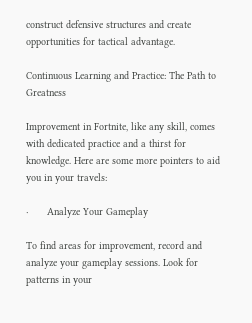construct defensive structures and create opportunities for tactical advantage.

Continuous Learning and Practice: The Path to Greatness

Improvement in Fortnite, like any skill, comes with dedicated practice and a thirst for knowledge. Here are some more pointers to aid you in your travels:

·      Analyze Your Gameplay

To find areas for improvement, record and analyze your gameplay sessions. Look for patterns in your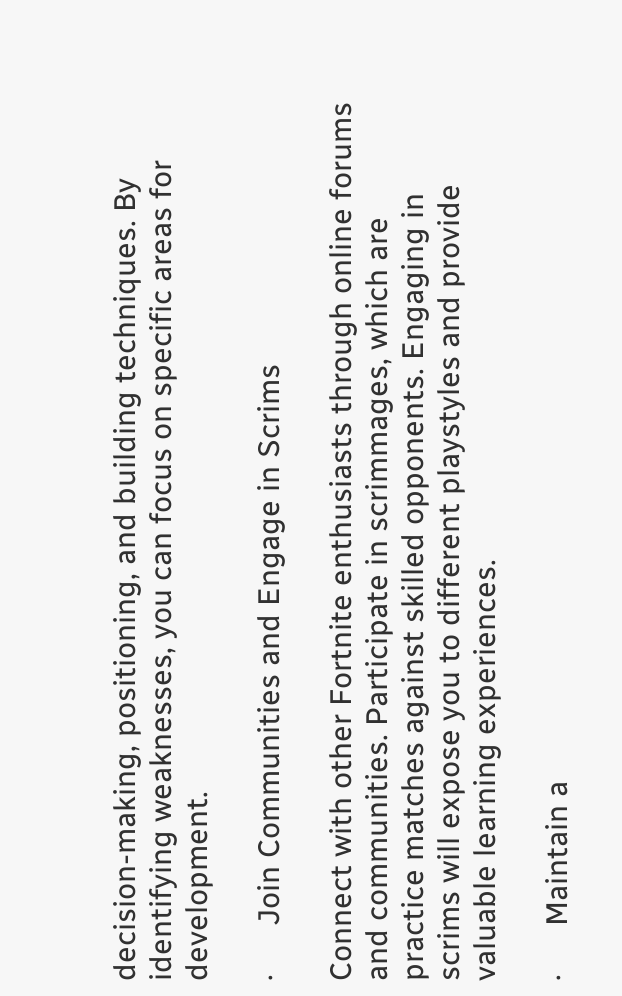decision-making, positioning, and building techniques. By identifying weaknesses, you can focus on specific areas for development.

·      Join Communities and Engage in Scrims

Connect with other Fortnite enthusiasts through online forums and communities. Participate in scrimmages, which are practice matches against skilled opponents. Engaging in scrims will expose you to different playstyles and provide valuable learning experiences.

·      Maintain a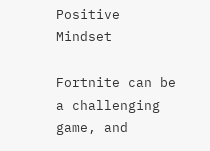Positive Mindset

Fortnite can be a challenging game, and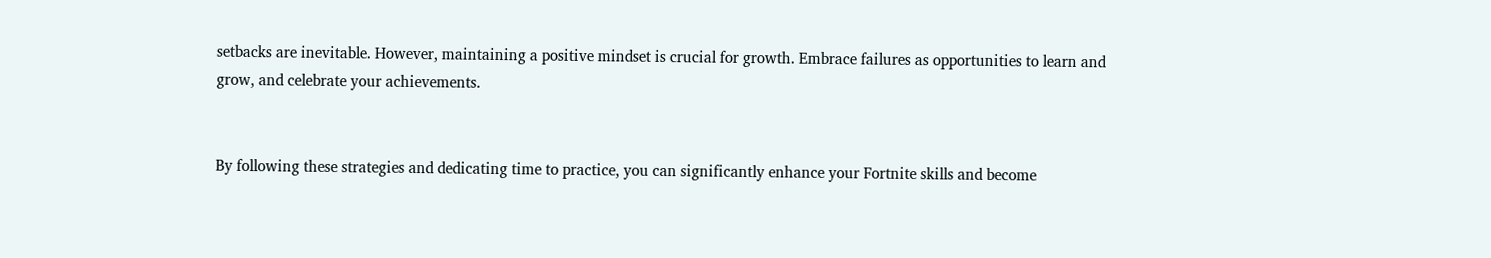setbacks are inevitable. However, maintaining a positive mindset is crucial for growth. Embrace failures as opportunities to learn and grow, and celebrate your achievements.


By following these strategies and dedicating time to practice, you can significantly enhance your Fortnite skills and become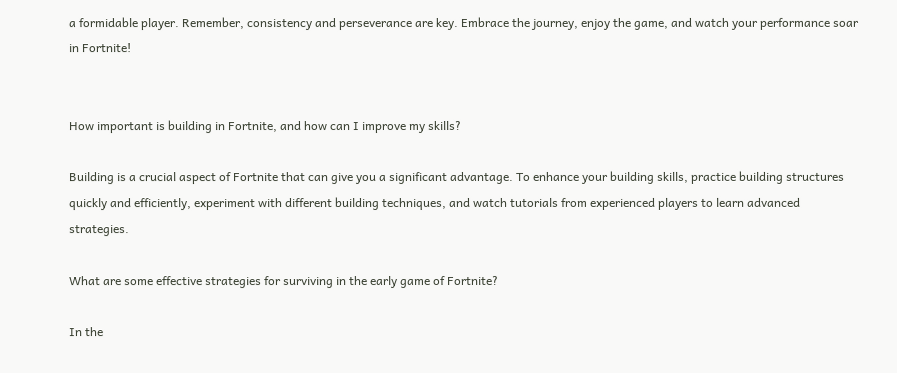a formidable player. Remember, consistency and perseverance are key. Embrace the journey, enjoy the game, and watch your performance soar in Fortnite!


How important is building in Fortnite, and how can I improve my skills?

Building is a crucial aspect of Fortnite that can give you a significant advantage. To enhance your building skills, practice building structures quickly and efficiently, experiment with different building techniques, and watch tutorials from experienced players to learn advanced strategies.

What are some effective strategies for surviving in the early game of Fortnite?

In the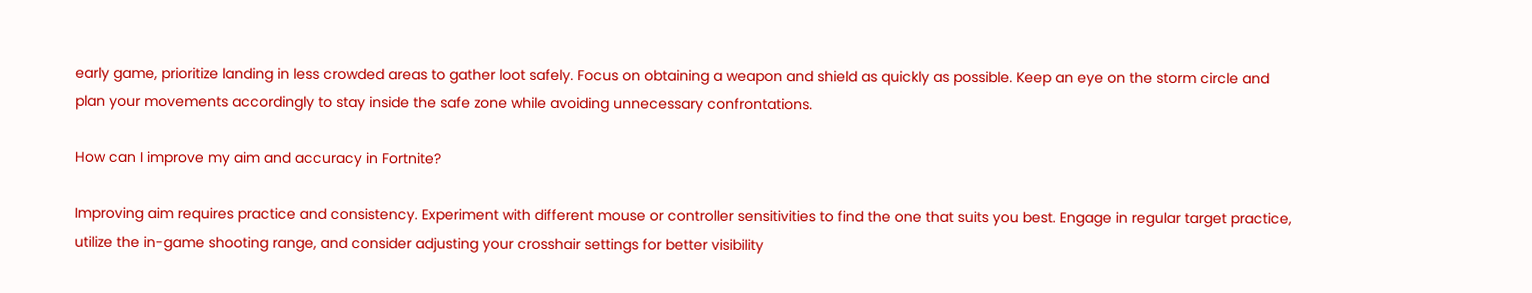early game, prioritize landing in less crowded areas to gather loot safely. Focus on obtaining a weapon and shield as quickly as possible. Keep an eye on the storm circle and plan your movements accordingly to stay inside the safe zone while avoiding unnecessary confrontations.

How can I improve my aim and accuracy in Fortnite?

Improving aim requires practice and consistency. Experiment with different mouse or controller sensitivities to find the one that suits you best. Engage in regular target practice, utilize the in-game shooting range, and consider adjusting your crosshair settings for better visibility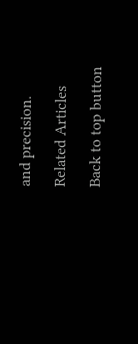and precision.

Related Articles

Back to top button